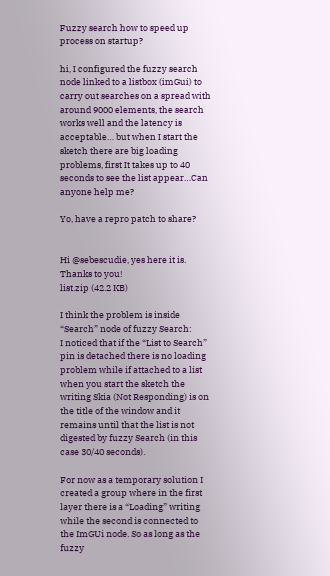Fuzzy search how to speed up process on startup?

hi, I configured the fuzzy search node linked to a listbox (imGui) to carry out searches on a spread with around 9000 elements, the search works well and the latency is acceptable… but when I start the sketch there are big loading problems, first It takes up to 40 seconds to see the list appear…Can anyone help me?

Yo, have a repro patch to share?


Hi @sebescudie, yes here it is.
Thanks to you!
list.zip (42.2 KB)

I think the problem is inside “Search” node of fuzzy Search:
I noticed that if the “List to Search” pin is detached there is no loading problem while if attached to a list when you start the sketch the writing Skia (Not Responding) is on the title of the window and it remains until that the list is not digested by fuzzy Search (in this case 30/40 seconds).

For now as a temporary solution I created a group where in the first layer there is a “Loading” writing while the second is connected to the ImGUi node. So as long as the fuzzy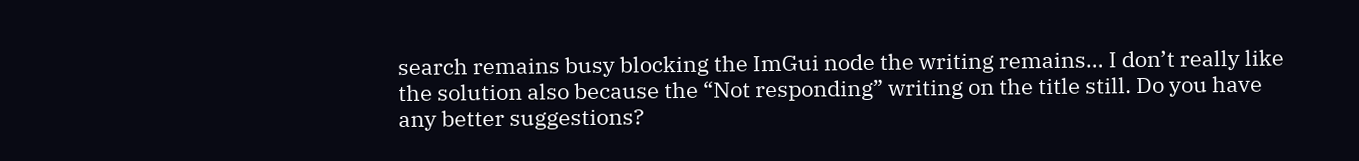search remains busy blocking the ImGui node the writing remains… I don’t really like the solution also because the “Not responding” writing on the title still. Do you have any better suggestions?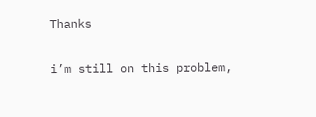Thanks

i’m still on this problem,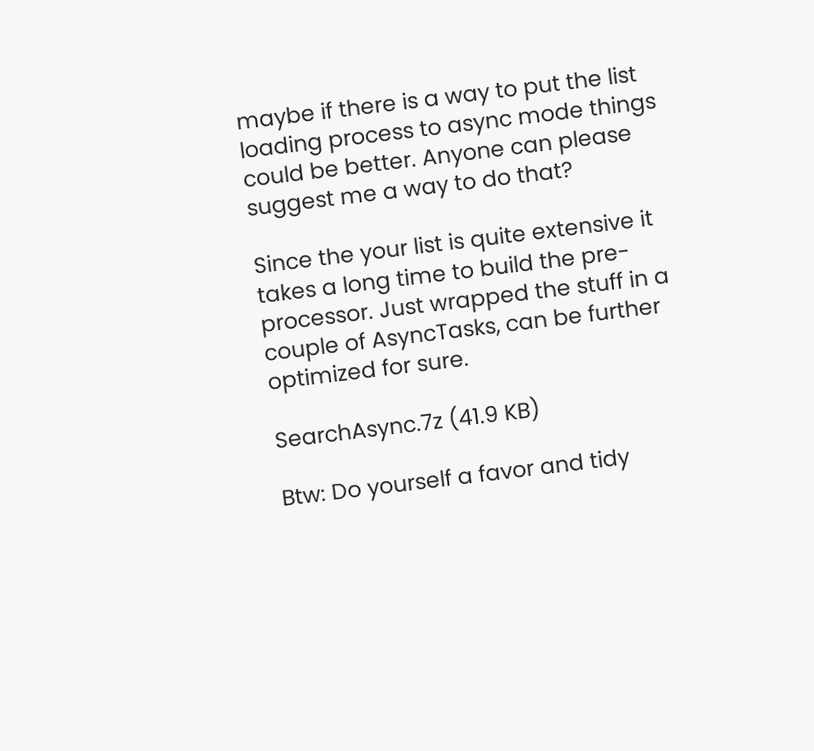maybe if there is a way to put the list loading process to async mode things could be better. Anyone can please suggest me a way to do that?

Since the your list is quite extensive it takes a long time to build the pre-processor. Just wrapped the stuff in a couple of AsyncTasks, can be further optimized for sure.

SearchAsync.7z (41.9 KB)

Btw: Do yourself a favor and tidy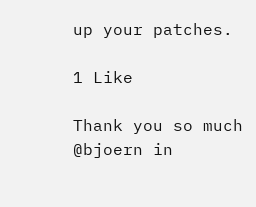up your patches.

1 Like

Thank you so much @bjoern in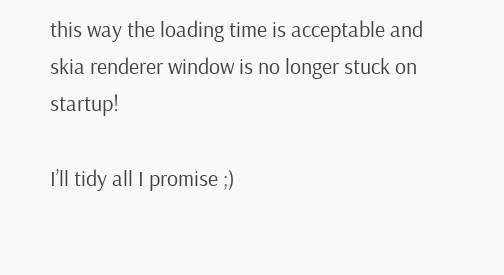this way the loading time is acceptable and skia renderer window is no longer stuck on startup!

I’ll tidy all I promise ;)